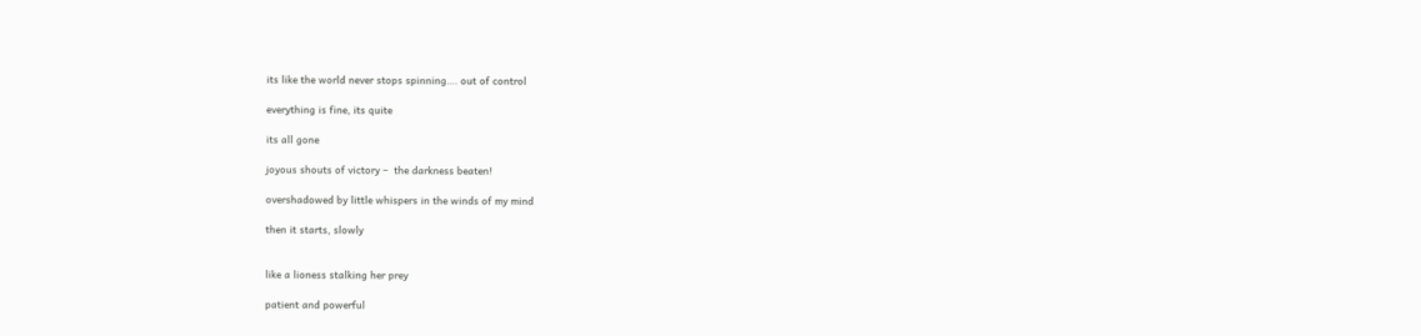its like the world never stops spinning…. out of control

everything is fine, its quite

its all gone

joyous shouts of victory –  the darkness beaten!

overshadowed by little whispers in the winds of my mind

then it starts, slowly


like a lioness stalking her prey

patient and powerful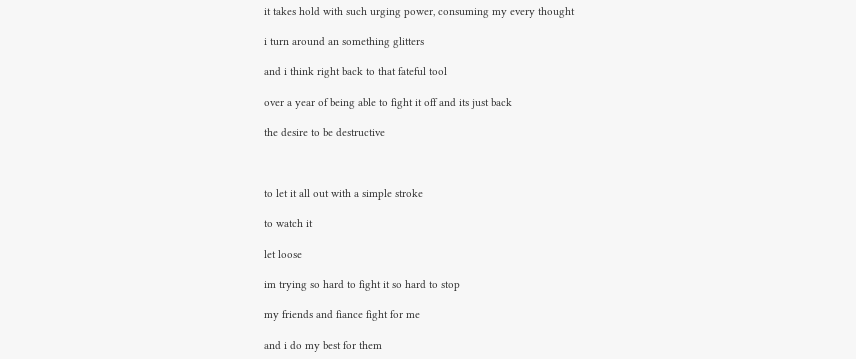it takes hold with such urging power, consuming my every thought

i turn around an something glitters

and i think right back to that fateful tool

over a year of being able to fight it off and its just back

the desire to be destructive



to let it all out with a simple stroke

to watch it

let loose

im trying so hard to fight it so hard to stop

my friends and fiance fight for me

and i do my best for them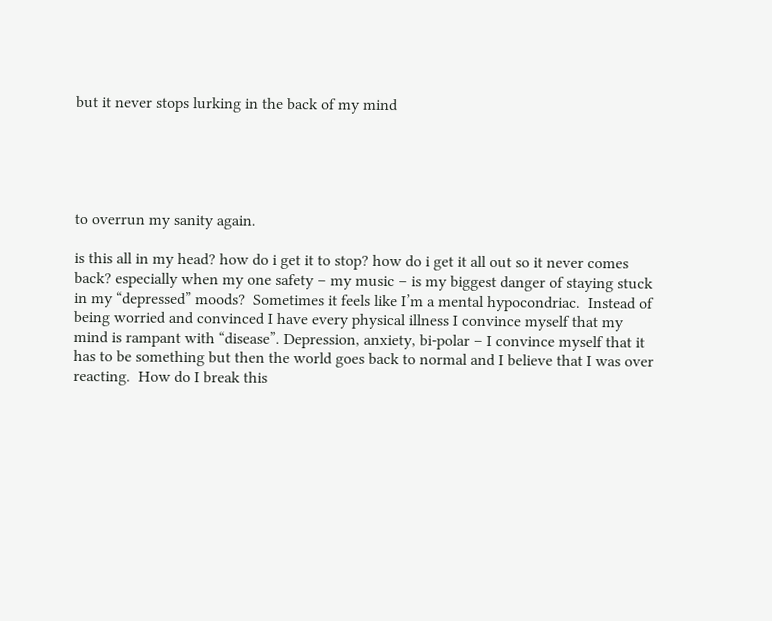but it never stops lurking in the back of my mind





to overrun my sanity again.

is this all in my head? how do i get it to stop? how do i get it all out so it never comes back? especially when my one safety – my music – is my biggest danger of staying stuck in my “depressed” moods?  Sometimes it feels like I’m a mental hypocondriac.  Instead of being worried and convinced I have every physical illness I convince myself that my mind is rampant with “disease”. Depression, anxiety, bi-polar – I convince myself that it has to be something but then the world goes back to normal and I believe that I was over reacting.  How do I break this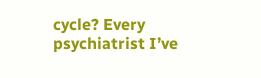cycle? Every psychiatrist I’ve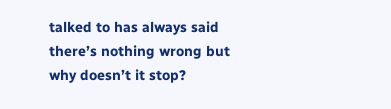talked to has always said there’s nothing wrong but why doesn’t it stop?